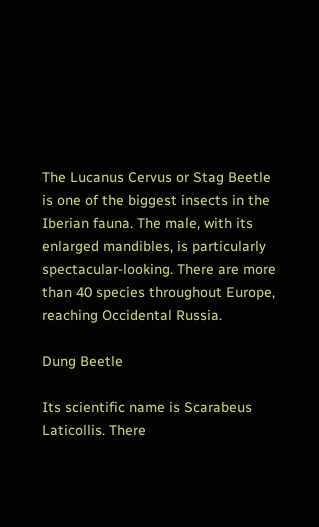The Lucanus Cervus or Stag Beetle is one of the biggest insects in the Iberian fauna. The male, with its enlarged mandibles, is particularly spectacular-looking. There are more than 40 species throughout Europe, reaching Occidental Russia.

Dung Beetle

Its scientific name is Scarabeus Laticollis. There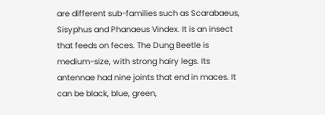are different sub-families such as Scarabaeus, Sisyphus and Phanaeus Vindex. It is an insect that feeds on feces. The Dung Beetle is medium-size, with strong hairy legs. Its antennae had nine joints that end in maces. It can be black, blue, green,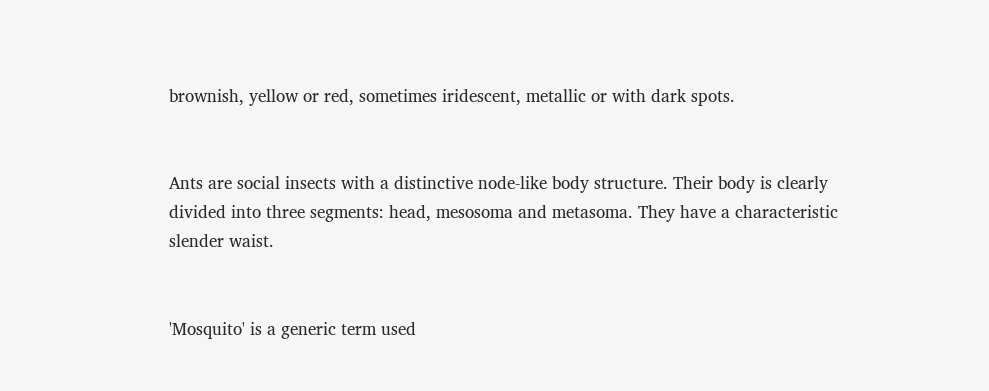brownish, yellow or red, sometimes iridescent, metallic or with dark spots.


Ants are social insects with a distinctive node-like body structure. Their body is clearly divided into three segments: head, mesosoma and metasoma. They have a characteristic slender waist.


'Mosquito' is a generic term used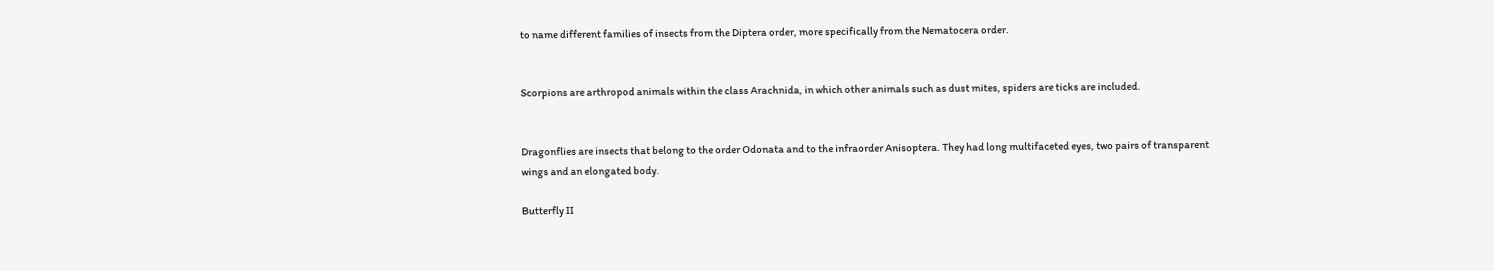to name different families of insects from the Diptera order, more specifically from the Nematocera order.


Scorpions are arthropod animals within the class Arachnida, in which other animals such as dust mites, spiders are ticks are included.


Dragonflies are insects that belong to the order Odonata and to the infraorder Anisoptera. They had long multifaceted eyes, two pairs of transparent wings and an elongated body.

Butterfly II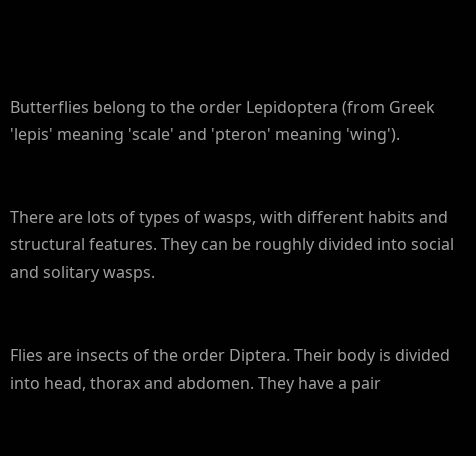Butterflies belong to the order Lepidoptera (from Greek 'lepis' meaning 'scale' and 'pteron' meaning 'wing').


There are lots of types of wasps, with different habits and structural features. They can be roughly divided into social and solitary wasps.


Flies are insects of the order Diptera. Their body is divided into head, thorax and abdomen. They have a pair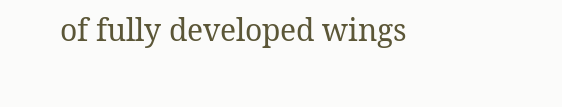of fully developed wings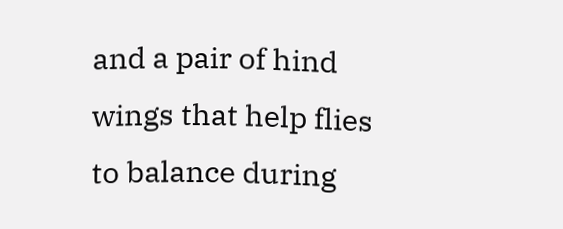and a pair of hind wings that help flies to balance during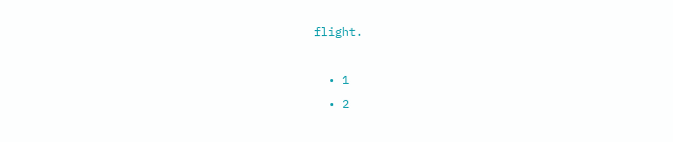flight.

  • 1
  • 2